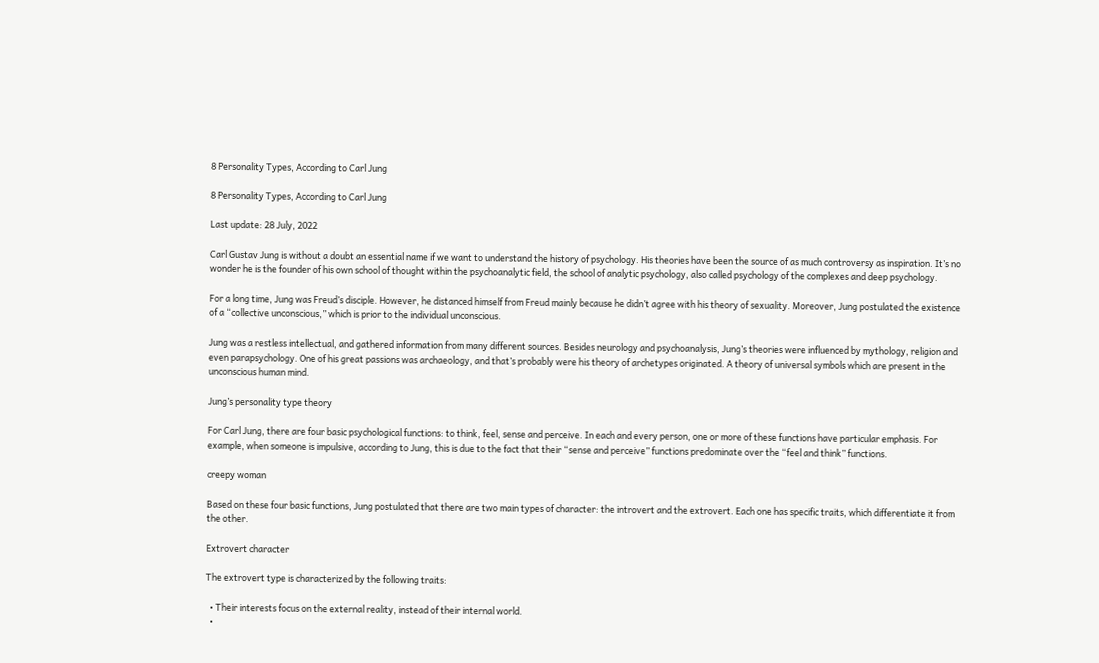8 Personality Types, According to Carl Jung

8 Personality Types, According to Carl Jung

Last update: 28 July, 2022

Carl Gustav Jung is without a doubt an essential name if we want to understand the history of psychology. His theories have been the source of as much controversy as inspiration. It’s no wonder he is the founder of his own school of thought within the psychoanalytic field, the school of analytic psychology, also called psychology of the complexes and deep psychology.

For a long time, Jung was Freud’s disciple. However, he distanced himself from Freud mainly because he didn’t agree with his theory of sexuality. Moreover, Jung postulated the existence of a “collective unconscious,” which is prior to the individual unconscious.

Jung was a restless intellectual, and gathered information from many different sources. Besides neurology and psychoanalysis, Jung’s theories were influenced by mythology, religion and even parapsychology. One of his great passions was archaeology, and that’s probably were his theory of archetypes originated. A theory of universal symbols which are present in the unconscious human mind.

Jung’s personality type theory

For Carl Jung, there are four basic psychological functions: to think, feel, sense and perceive. In each and every person, one or more of these functions have particular emphasis. For example, when someone is impulsive, according to Jung, this is due to the fact that their “sense and perceive” functions predominate over the “feel and think” functions.

creepy woman

Based on these four basic functions, Jung postulated that there are two main types of character: the introvert and the extrovert. Each one has specific traits, which differentiate it from the other.

Extrovert character

The extrovert type is characterized by the following traits:

  • Their interests focus on the external reality, instead of their internal world.
  •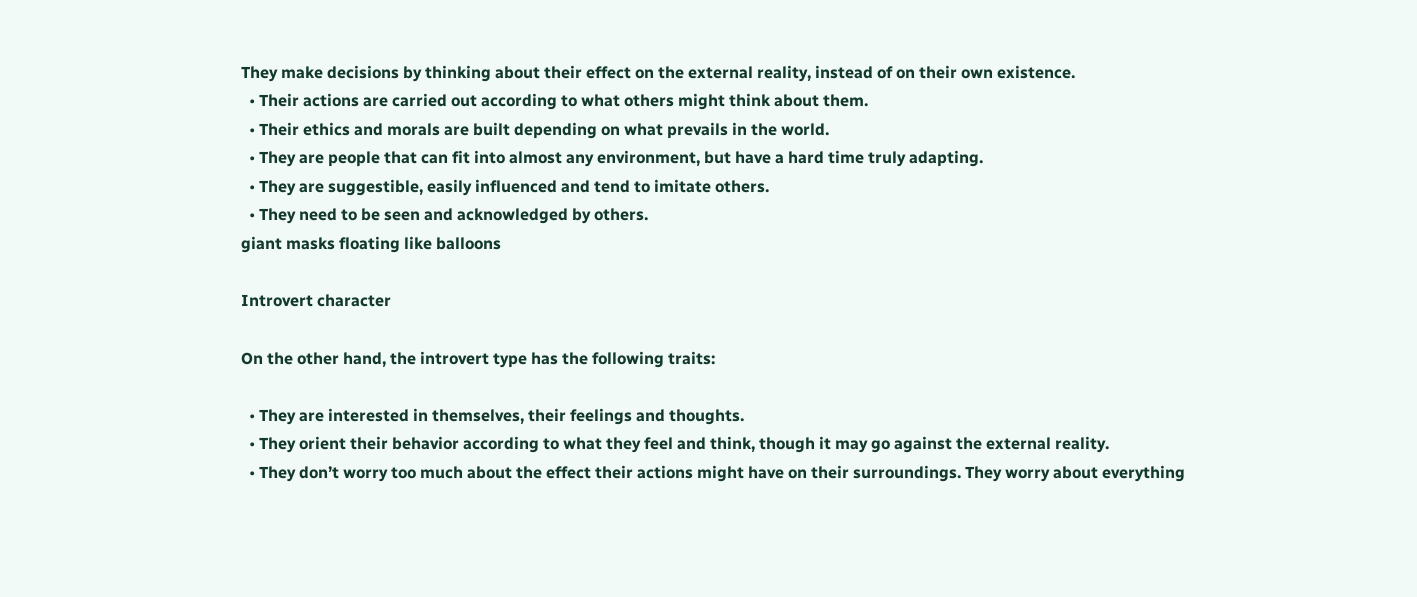They make decisions by thinking about their effect on the external reality, instead of on their own existence.
  • Their actions are carried out according to what others might think about them.
  • Their ethics and morals are built depending on what prevails in the world.
  • They are people that can fit into almost any environment, but have a hard time truly adapting.
  • They are suggestible, easily influenced and tend to imitate others.
  • They need to be seen and acknowledged by others.
giant masks floating like balloons

Introvert character

On the other hand, the introvert type has the following traits:

  • They are interested in themselves, their feelings and thoughts.
  • They orient their behavior according to what they feel and think, though it may go against the external reality.
  • They don’t worry too much about the effect their actions might have on their surroundings. They worry about everything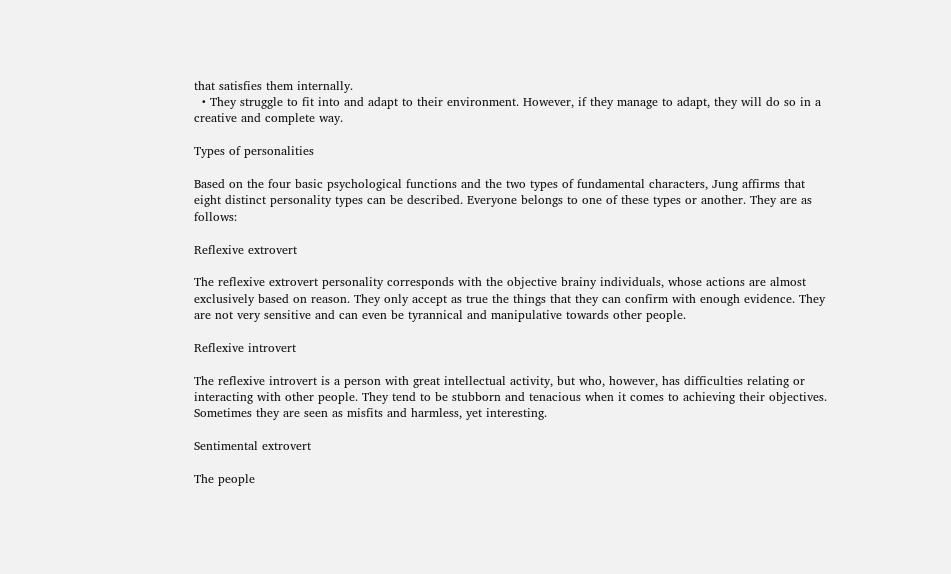that satisfies them internally.
  • They struggle to fit into and adapt to their environment. However, if they manage to adapt, they will do so in a creative and complete way.

Types of personalities

Based on the four basic psychological functions and the two types of fundamental characters, Jung affirms that eight distinct personality types can be described. Everyone belongs to one of these types or another. They are as follows:

Reflexive extrovert

The reflexive extrovert personality corresponds with the objective brainy individuals, whose actions are almost exclusively based on reason. They only accept as true the things that they can confirm with enough evidence. They are not very sensitive and can even be tyrannical and manipulative towards other people.

Reflexive introvert

The reflexive introvert is a person with great intellectual activity, but who, however, has difficulties relating or interacting with other people. They tend to be stubborn and tenacious when it comes to achieving their objectives. Sometimes they are seen as misfits and harmless, yet interesting.

Sentimental extrovert

The people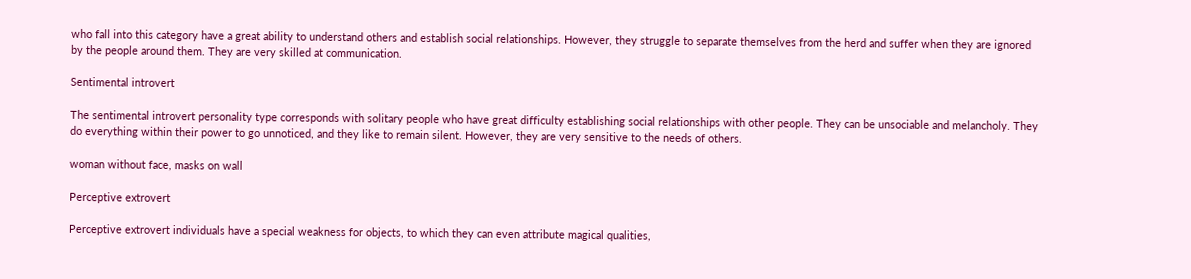who fall into this category have a great ability to understand others and establish social relationships. However, they struggle to separate themselves from the herd and suffer when they are ignored by the people around them. They are very skilled at communication.

Sentimental introvert

The sentimental introvert personality type corresponds with solitary people who have great difficulty establishing social relationships with other people. They can be unsociable and melancholy. They do everything within their power to go unnoticed, and they like to remain silent. However, they are very sensitive to the needs of others.

woman without face, masks on wall

Perceptive extrovert

Perceptive extrovert individuals have a special weakness for objects, to which they can even attribute magical qualities,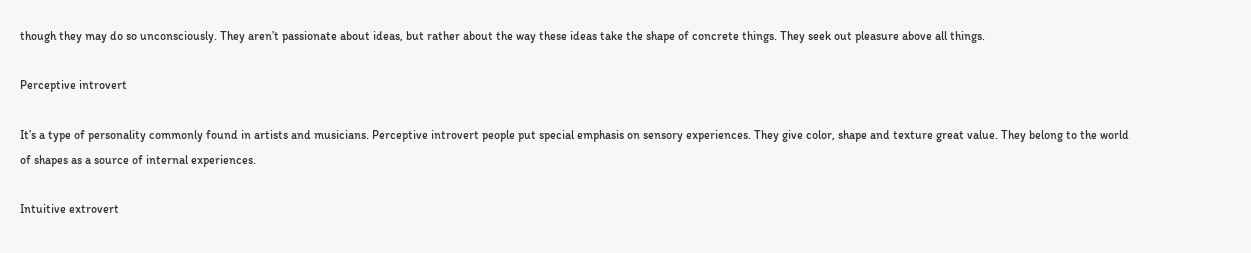though they may do so unconsciously. They aren’t passionate about ideas, but rather about the way these ideas take the shape of concrete things. They seek out pleasure above all things.

Perceptive introvert

It’s a type of personality commonly found in artists and musicians. Perceptive introvert people put special emphasis on sensory experiences. They give color, shape and texture great value. They belong to the world of shapes as a source of internal experiences.

Intuitive extrovert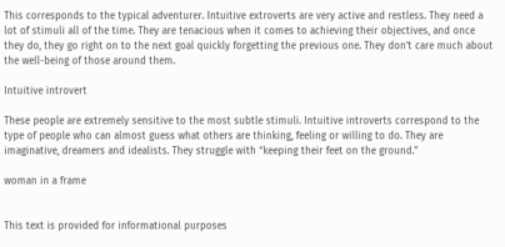This corresponds to the typical adventurer. Intuitive extroverts are very active and restless. They need a lot of stimuli all of the time. They are tenacious when it comes to achieving their objectives, and once they do, they go right on to the next goal quickly forgetting the previous one. They don’t care much about the well-being of those around them.

Intuitive introvert

These people are extremely sensitive to the most subtle stimuli. Intuitive introverts correspond to the type of people who can almost guess what others are thinking, feeling or willing to do. They are imaginative, dreamers and idealists. They struggle with “keeping their feet on the ground.”

woman in a frame


This text is provided for informational purposes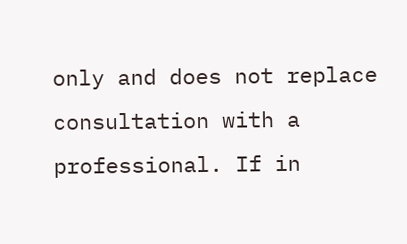only and does not replace consultation with a professional. If in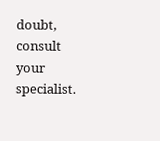doubt, consult your specialist.